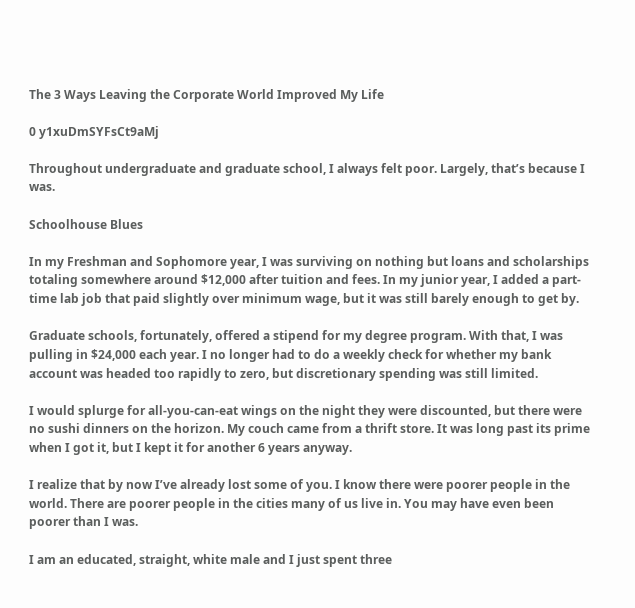The 3 Ways Leaving the Corporate World Improved My Life

0 y1xuDmSYFsCt9aMj

Throughout undergraduate and graduate school, I always felt poor. Largely, that’s because I was.

Schoolhouse Blues

In my Freshman and Sophomore year, I was surviving on nothing but loans and scholarships totaling somewhere around $12,000 after tuition and fees. In my junior year, I added a part-time lab job that paid slightly over minimum wage, but it was still barely enough to get by.

Graduate schools, fortunately, offered a stipend for my degree program. With that, I was pulling in $24,000 each year. I no longer had to do a weekly check for whether my bank account was headed too rapidly to zero, but discretionary spending was still limited.

I would splurge for all-you-can-eat wings on the night they were discounted, but there were no sushi dinners on the horizon. My couch came from a thrift store. It was long past its prime when I got it, but I kept it for another 6 years anyway.

I realize that by now I’ve already lost some of you. I know there were poorer people in the world. There are poorer people in the cities many of us live in. You may have even been poorer than I was.

I am an educated, straight, white male and I just spent three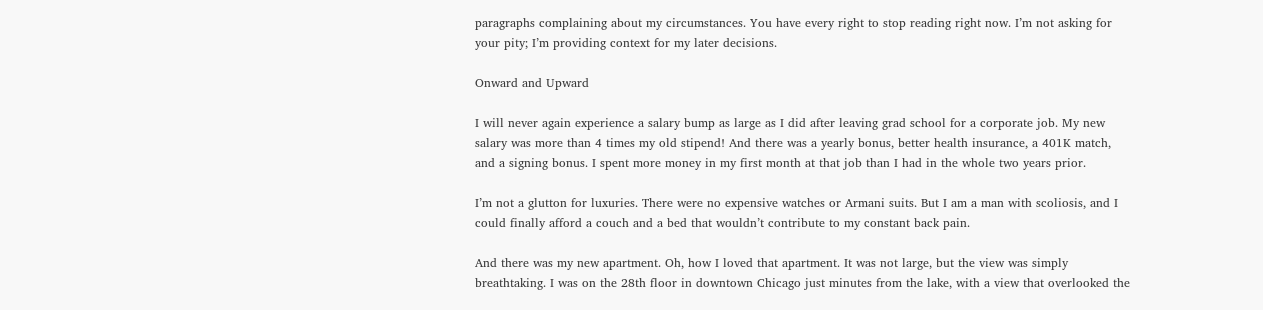paragraphs complaining about my circumstances. You have every right to stop reading right now. I’m not asking for your pity; I’m providing context for my later decisions.

Onward and Upward

I will never again experience a salary bump as large as I did after leaving grad school for a corporate job. My new salary was more than 4 times my old stipend! And there was a yearly bonus, better health insurance, a 401K match, and a signing bonus. I spent more money in my first month at that job than I had in the whole two years prior.

I’m not a glutton for luxuries. There were no expensive watches or Armani suits. But I am a man with scoliosis, and I could finally afford a couch and a bed that wouldn’t contribute to my constant back pain.

And there was my new apartment. Oh, how I loved that apartment. It was not large, but the view was simply breathtaking. I was on the 28th floor in downtown Chicago just minutes from the lake, with a view that overlooked the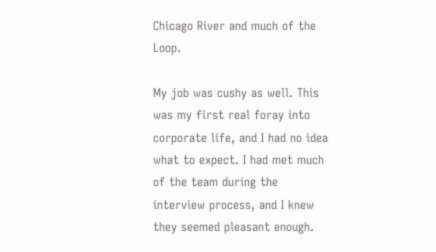Chicago River and much of the Loop.

My job was cushy as well. This was my first real foray into corporate life, and I had no idea what to expect. I had met much of the team during the interview process, and I knew they seemed pleasant enough.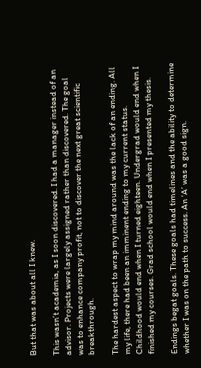But that was about all I knew.

This wasn’t academia, as I soon discovered. I had a manager instead of an advisor. Projects were largely assigned rather than discovered. The goal was to enhance company profit, not to discover the next great scientific breakthrough.

The hardest aspect to wrap my mind around was the lack of an ending. All my life, there had been an imminent ending to my current status. Childhood would end when I turned eighteen. Undergrad would end when I finished my courses. Grad school would end when I presented my thesis.

Endings begat goals. These goals had timelines and the ability to determine whether I was on the path to success. An ‘A’ was a good sign.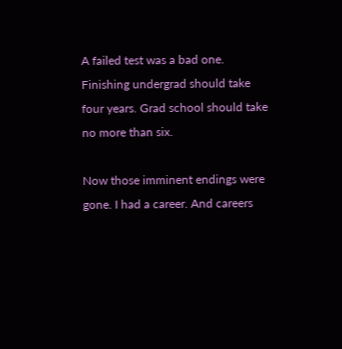A failed test was a bad one. Finishing undergrad should take four years. Grad school should take no more than six.

Now those imminent endings were gone. I had a career. And careers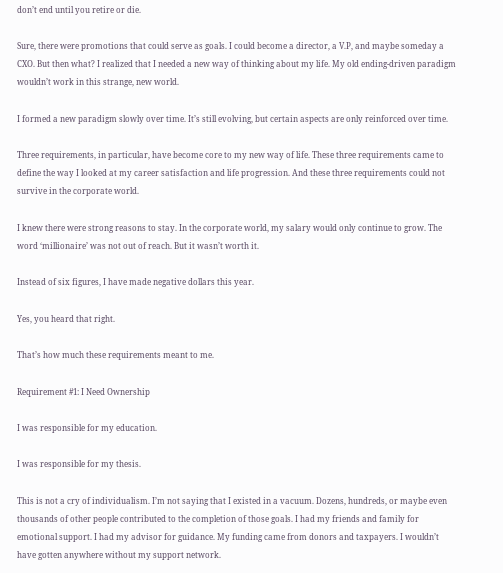don’t end until you retire or die.

Sure, there were promotions that could serve as goals. I could become a director, a V.P, and maybe someday a CXO. But then what? I realized that I needed a new way of thinking about my life. My old ending-driven paradigm wouldn’t work in this strange, new world.

I formed a new paradigm slowly over time. It’s still evolving, but certain aspects are only reinforced over time.

Three requirements, in particular, have become core to my new way of life. These three requirements came to define the way I looked at my career satisfaction and life progression. And these three requirements could not survive in the corporate world.

I knew there were strong reasons to stay. In the corporate world, my salary would only continue to grow. The word ‘millionaire’ was not out of reach. But it wasn’t worth it.

Instead of six figures, I have made negative dollars this year.

Yes, you heard that right.

That’s how much these requirements meant to me.

Requirement #1: I Need Ownership

I was responsible for my education.

I was responsible for my thesis.

This is not a cry of individualism. I’m not saying that I existed in a vacuum. Dozens, hundreds, or maybe even thousands of other people contributed to the completion of those goals. I had my friends and family for emotional support. I had my advisor for guidance. My funding came from donors and taxpayers. I wouldn’t have gotten anywhere without my support network.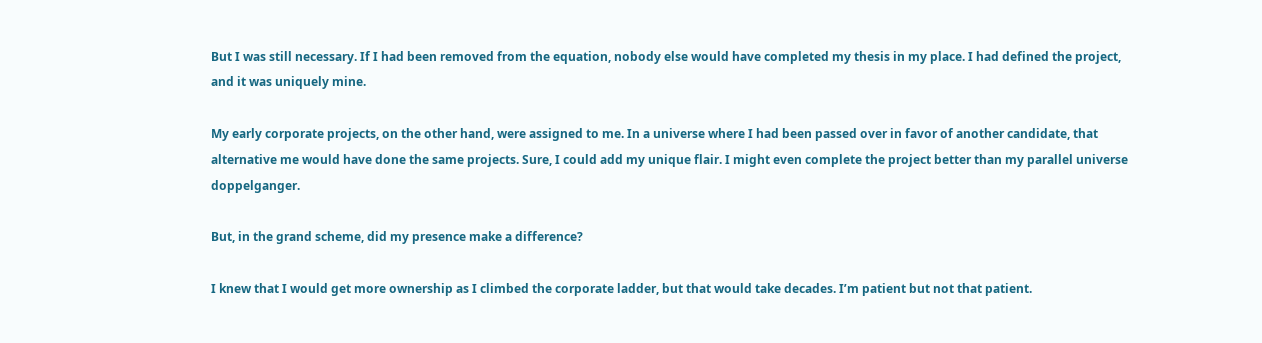But I was still necessary. If I had been removed from the equation, nobody else would have completed my thesis in my place. I had defined the project, and it was uniquely mine.

My early corporate projects, on the other hand, were assigned to me. In a universe where I had been passed over in favor of another candidate, that alternative me would have done the same projects. Sure, I could add my unique flair. I might even complete the project better than my parallel universe doppelganger.

But, in the grand scheme, did my presence make a difference?

I knew that I would get more ownership as I climbed the corporate ladder, but that would take decades. I’m patient but not that patient.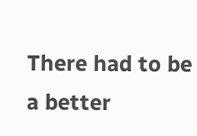There had to be a better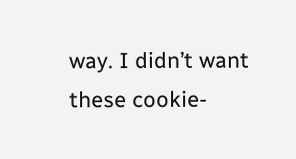way. I didn’t want these cookie-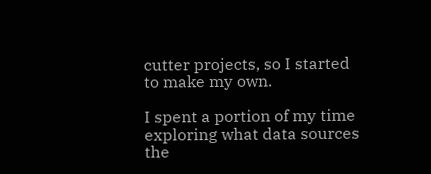cutter projects, so I started to make my own.

I spent a portion of my time exploring what data sources the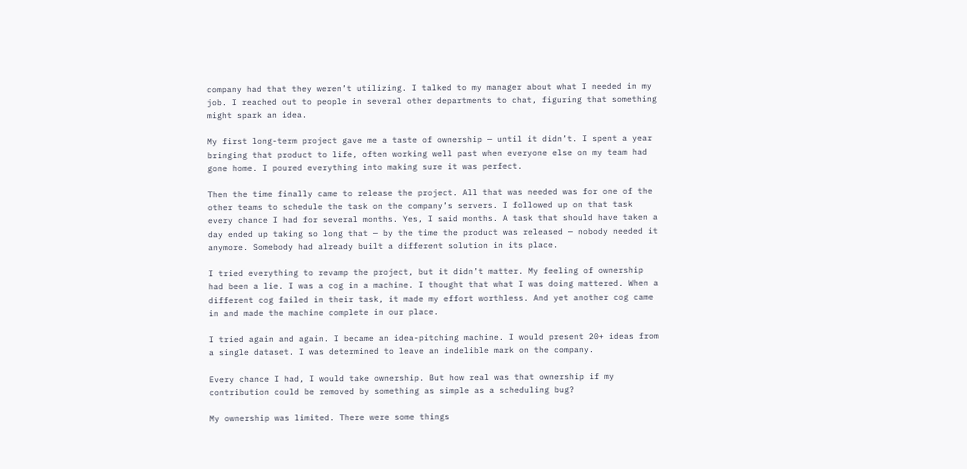company had that they weren’t utilizing. I talked to my manager about what I needed in my job. I reached out to people in several other departments to chat, figuring that something might spark an idea.

My first long-term project gave me a taste of ownership — until it didn’t. I spent a year bringing that product to life, often working well past when everyone else on my team had gone home. I poured everything into making sure it was perfect.

Then the time finally came to release the project. All that was needed was for one of the other teams to schedule the task on the company’s servers. I followed up on that task every chance I had for several months. Yes, I said months. A task that should have taken a day ended up taking so long that — by the time the product was released — nobody needed it anymore. Somebody had already built a different solution in its place.

I tried everything to revamp the project, but it didn’t matter. My feeling of ownership had been a lie. I was a cog in a machine. I thought that what I was doing mattered. When a different cog failed in their task, it made my effort worthless. And yet another cog came in and made the machine complete in our place.

I tried again and again. I became an idea-pitching machine. I would present 20+ ideas from a single dataset. I was determined to leave an indelible mark on the company.

Every chance I had, I would take ownership. But how real was that ownership if my contribution could be removed by something as simple as a scheduling bug?

My ownership was limited. There were some things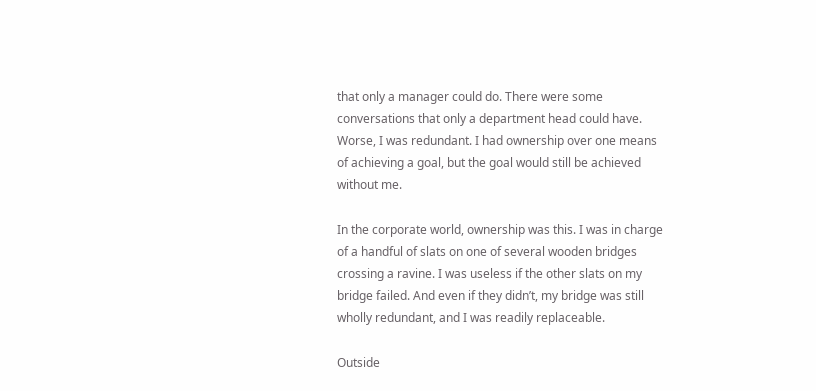that only a manager could do. There were some conversations that only a department head could have. Worse, I was redundant. I had ownership over one means of achieving a goal, but the goal would still be achieved without me.

In the corporate world, ownership was this. I was in charge of a handful of slats on one of several wooden bridges crossing a ravine. I was useless if the other slats on my bridge failed. And even if they didn’t, my bridge was still wholly redundant, and I was readily replaceable.

Outside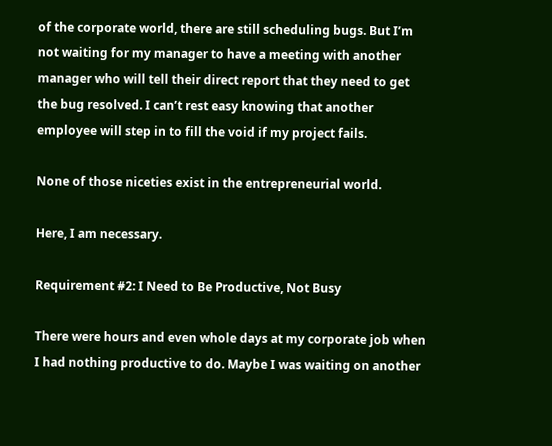of the corporate world, there are still scheduling bugs. But I’m not waiting for my manager to have a meeting with another manager who will tell their direct report that they need to get the bug resolved. I can’t rest easy knowing that another employee will step in to fill the void if my project fails.

None of those niceties exist in the entrepreneurial world.

Here, I am necessary.

Requirement #2: I Need to Be Productive, Not Busy

There were hours and even whole days at my corporate job when I had nothing productive to do. Maybe I was waiting on another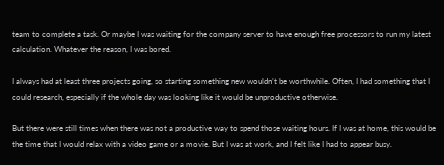team to complete a task. Or maybe I was waiting for the company server to have enough free processors to run my latest calculation. Whatever the reason, I was bored.

I always had at least three projects going, so starting something new wouldn’t be worthwhile. Often, I had something that I could research, especially if the whole day was looking like it would be unproductive otherwise.

But there were still times when there was not a productive way to spend those waiting hours. If I was at home, this would be the time that I would relax with a video game or a movie. But I was at work, and I felt like I had to appear busy.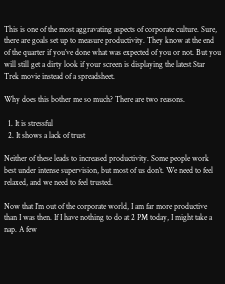This is one of the most aggravating aspects of corporate culture. Sure, there are goals set up to measure productivity. They know at the end of the quarter if you’ve done what was expected of you or not. But you will still get a dirty look if your screen is displaying the latest Star Trek movie instead of a spreadsheet.

Why does this bother me so much? There are two reasons.

  1. It is stressful
  2. It shows a lack of trust

Neither of these leads to increased productivity. Some people work best under intense supervision, but most of us don’t. We need to feel relaxed, and we need to feel trusted.

Now that I’m out of the corporate world, I am far more productive than I was then. If I have nothing to do at 2 PM today, I might take a nap. A few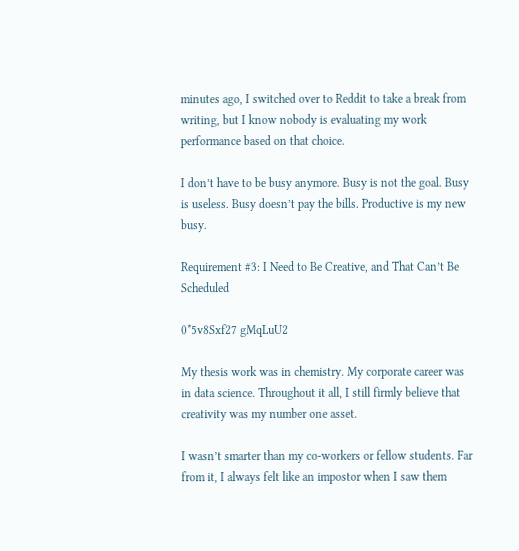minutes ago, I switched over to Reddit to take a break from writing, but I know nobody is evaluating my work performance based on that choice.

I don’t have to be busy anymore. Busy is not the goal. Busy is useless. Busy doesn’t pay the bills. Productive is my new busy.

Requirement #3: I Need to Be Creative, and That Can’t Be Scheduled

0*5v8Sxf27 gMqLuU2

My thesis work was in chemistry. My corporate career was in data science. Throughout it all, I still firmly believe that creativity was my number one asset.

I wasn’t smarter than my co-workers or fellow students. Far from it, I always felt like an impostor when I saw them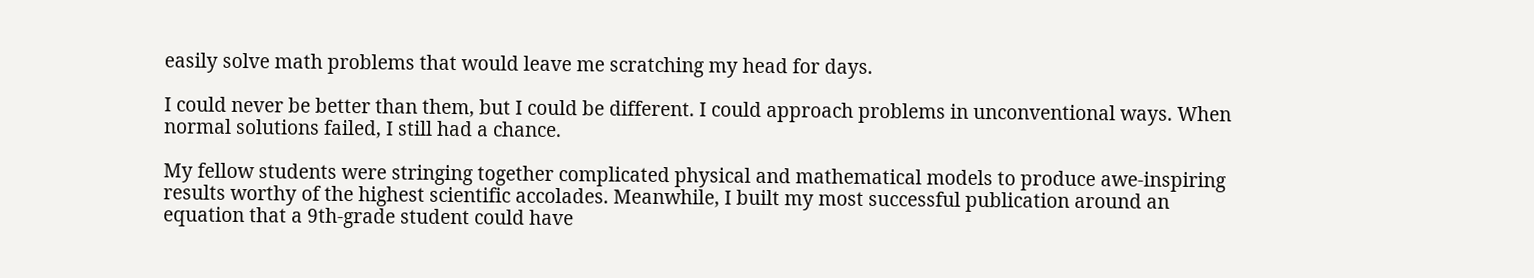easily solve math problems that would leave me scratching my head for days.

I could never be better than them, but I could be different. I could approach problems in unconventional ways. When normal solutions failed, I still had a chance.

My fellow students were stringing together complicated physical and mathematical models to produce awe-inspiring results worthy of the highest scientific accolades. Meanwhile, I built my most successful publication around an equation that a 9th-grade student could have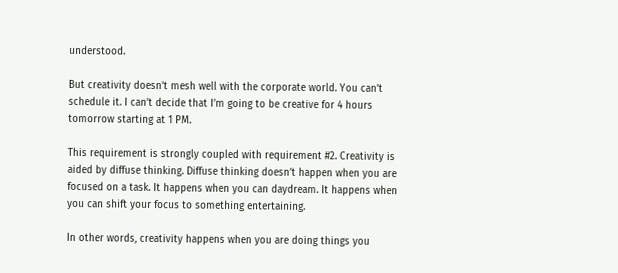understood.

But creativity doesn’t mesh well with the corporate world. You can’t schedule it. I can’t decide that I’m going to be creative for 4 hours tomorrow starting at 1 PM.

This requirement is strongly coupled with requirement #2. Creativity is aided by diffuse thinking. Diffuse thinking doesn’t happen when you are focused on a task. It happens when you can daydream. It happens when you can shift your focus to something entertaining.

In other words, creativity happens when you are doing things you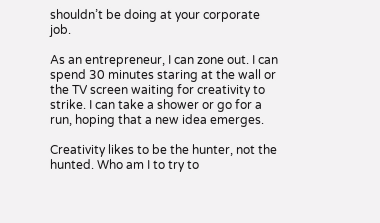shouldn’t be doing at your corporate job.

As an entrepreneur, I can zone out. I can spend 30 minutes staring at the wall or the TV screen waiting for creativity to strike. I can take a shower or go for a run, hoping that a new idea emerges.

Creativity likes to be the hunter, not the hunted. Who am I to try to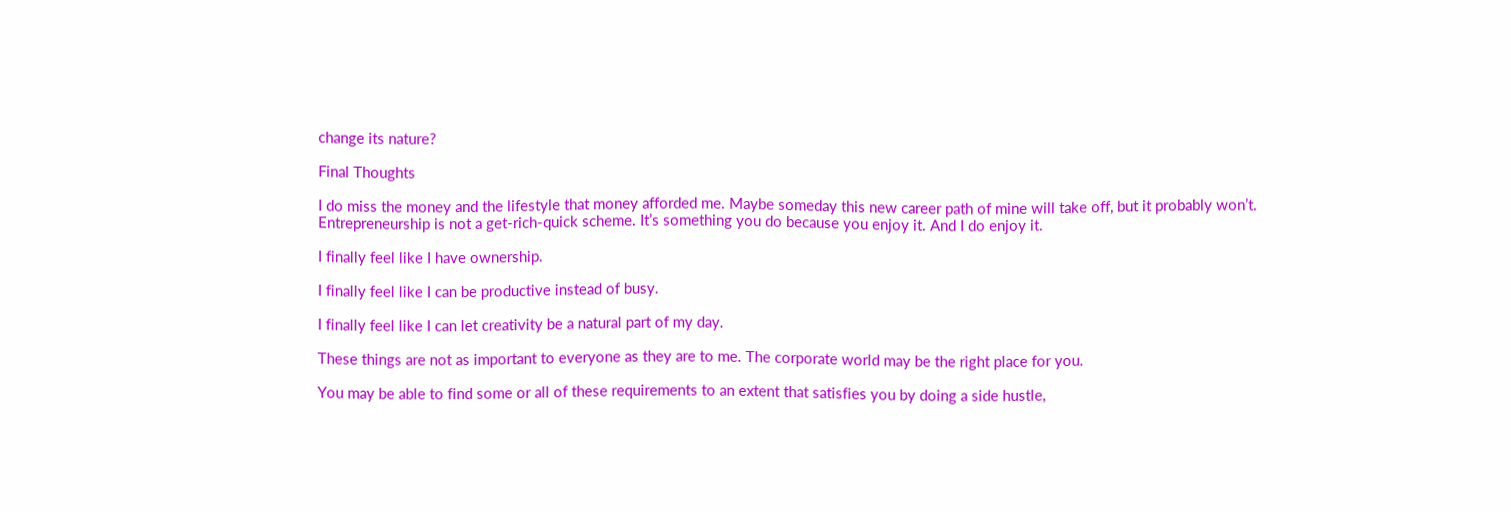change its nature?

Final Thoughts

I do miss the money and the lifestyle that money afforded me. Maybe someday this new career path of mine will take off, but it probably won’t. Entrepreneurship is not a get-rich-quick scheme. It’s something you do because you enjoy it. And I do enjoy it.

I finally feel like I have ownership.

I finally feel like I can be productive instead of busy.

I finally feel like I can let creativity be a natural part of my day.

These things are not as important to everyone as they are to me. The corporate world may be the right place for you.

You may be able to find some or all of these requirements to an extent that satisfies you by doing a side hustle,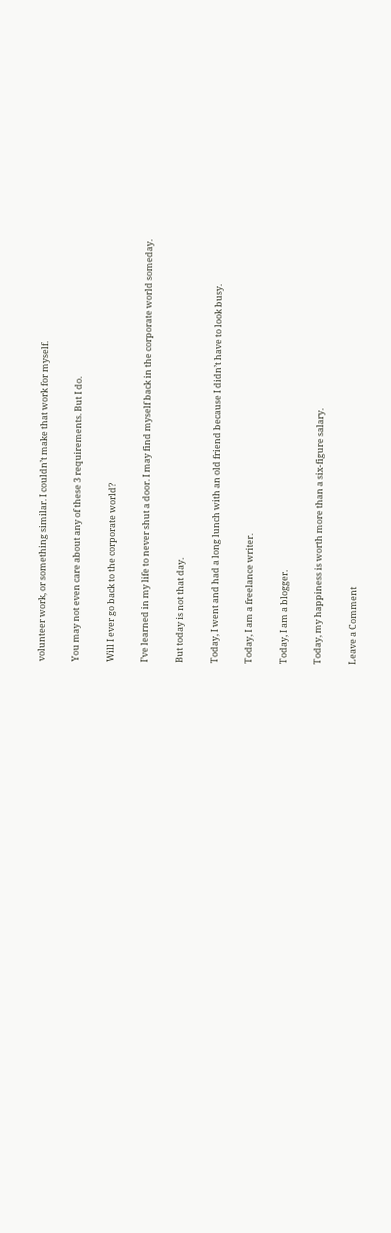volunteer work, or something similar. I couldn’t make that work for myself.

You may not even care about any of these 3 requirements. But I do.

Will I ever go back to the corporate world?

I’ve learned in my life to never shut a door. I may find myself back in the corporate world someday.

But today is not that day.

Today, I went and had a long lunch with an old friend because I didn’t have to look busy.

Today, I am a freelance writer.

Today, I am a blogger.

Today, my happiness is worth more than a six-figure salary.

Leave a Comment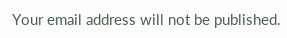Your email address will not be published.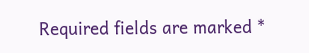Required fields are marked *